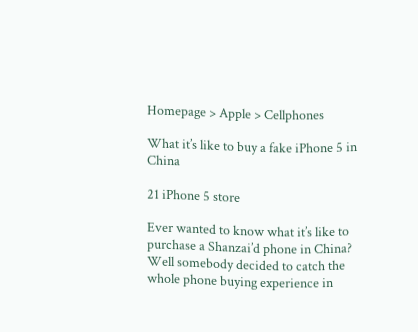Homepage > Apple > Cellphones

What it’s like to buy a fake iPhone 5 in China

21 iPhone 5 store

Ever wanted to know what it’s like to purchase a Shanzai’d phone in China? Well somebody decided to catch the whole phone buying experience in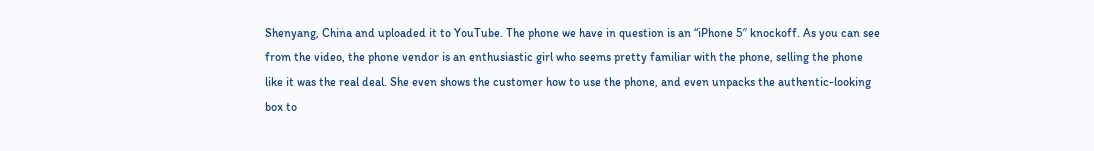Shenyang, China and uploaded it to YouTube. The phone we have in question is an “iPhone 5″ knockoff. As you can see from the video, the phone vendor is an enthusiastic girl who seems pretty familiar with the phone, selling the phone like it was the real deal. She even shows the customer how to use the phone, and even unpacks the authentic-looking box to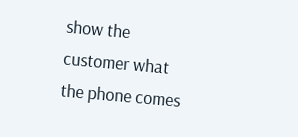show the customer what the phone comes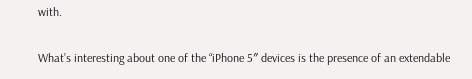with.

What’s interesting about one of the “iPhone 5″ devices is the presence of an extendable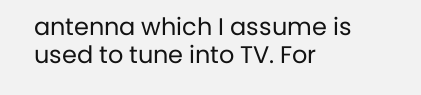antenna which I assume is used to tune into TV. For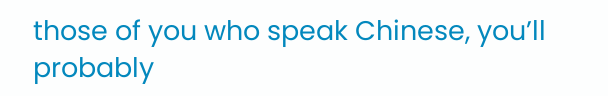those of you who speak Chinese, you’ll probably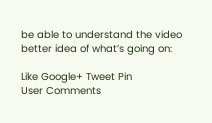be able to understand the video better idea of what’s going on:

Like Google+ Tweet Pin
User Comments